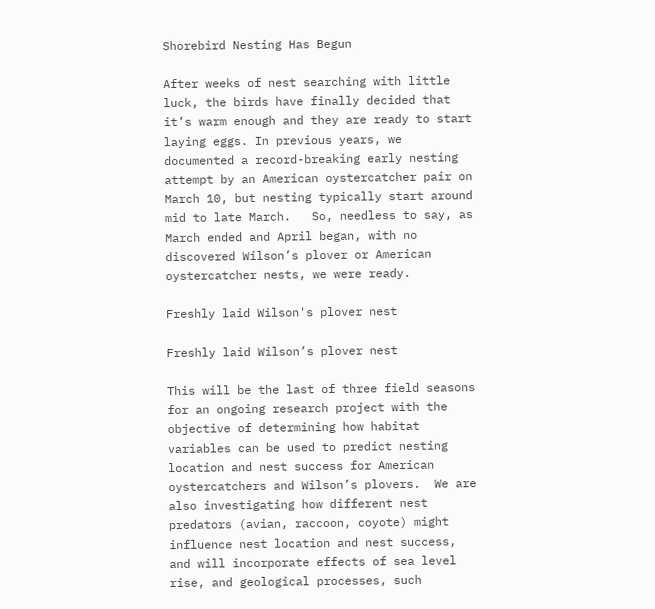Shorebird Nesting Has Begun

After weeks of nest searching with little luck, the birds have finally decided that it’s warm enough and they are ready to start laying eggs. In previous years, we documented a record-breaking early nesting attempt by an American oystercatcher pair on March 10, but nesting typically start around mid to late March.   So, needless to say, as March ended and April began, with no discovered Wilson’s plover or American oystercatcher nests, we were ready.

Freshly laid Wilson's plover nest

Freshly laid Wilson’s plover nest

This will be the last of three field seasons for an ongoing research project with the objective of determining how habitat variables can be used to predict nesting location and nest success for American oystercatchers and Wilson’s plovers.  We are also investigating how different nest predators (avian, raccoon, coyote) might influence nest location and nest success, and will incorporate effects of sea level rise, and geological processes, such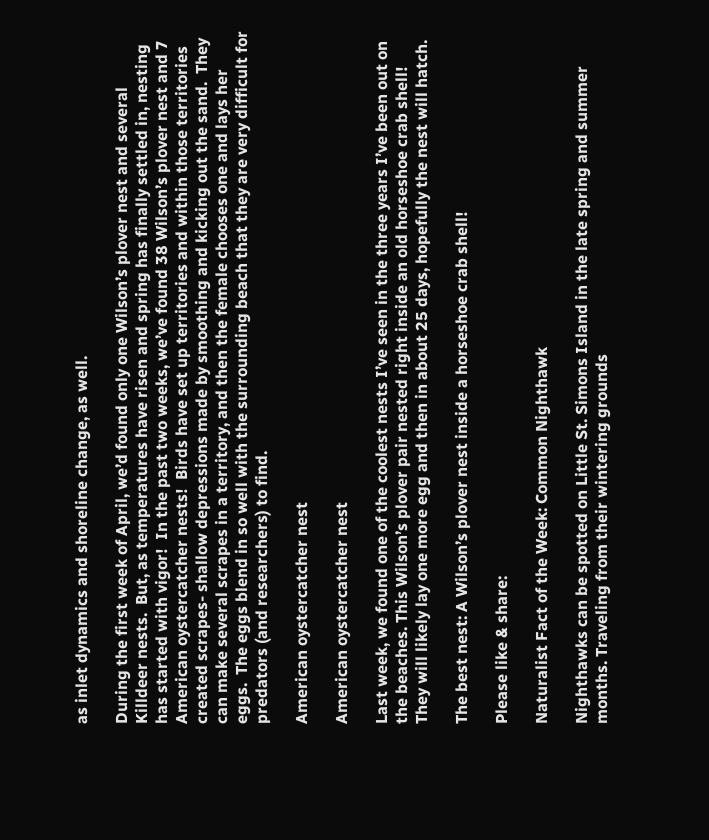as inlet dynamics and shoreline change, as well.

During the first week of April, we’d found only one Wilson’s plover nest and several Killdeer nests.  But, as temperatures have risen and spring has finally settled in, nesting has started with vigor!  In the past two weeks, we’ve found 38 Wilson’s plover nest and 7 American oystercatcher nests!  Birds have set up territories and within those territories created scrapes- shallow depressions made by smoothing and kicking out the sand.  They can make several scrapes in a territory, and then the female chooses one and lays her eggs.  The eggs blend in so well with the surrounding beach that they are very difficult for predators (and researchers) to find.

American oystercatcher nest

American oystercatcher nest

Last week, we found one of the coolest nests I’ve seen in the three years I’ve been out on the beaches. This Wilson’s plover pair nested right inside an old horseshoe crab shell!  They will likely lay one more egg and then in about 25 days, hopefully the nest will hatch.

The best nest: A Wilson’s plover nest inside a horseshoe crab shell!

Please like & share:

Naturalist Fact of the Week: Common Nighthawk

Nighthawks can be spotted on Little St. Simons Island in the late spring and summer months. Traveling from their wintering grounds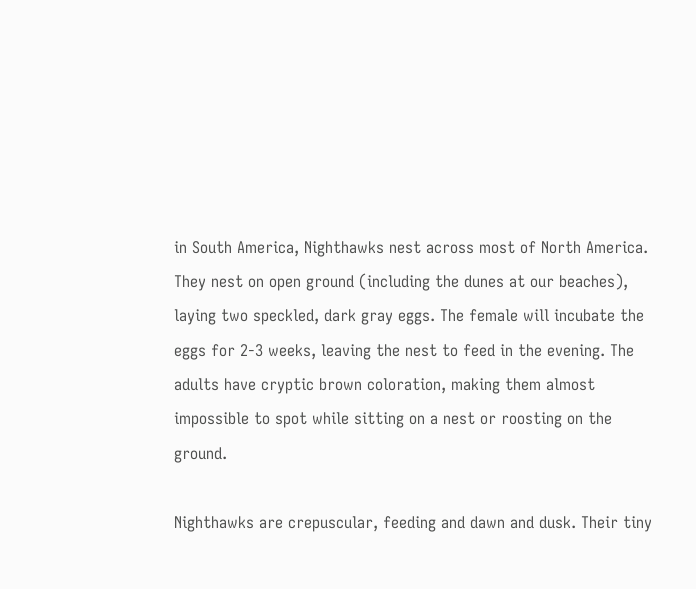in South America, Nighthawks nest across most of North America. They nest on open ground (including the dunes at our beaches), laying two speckled, dark gray eggs. The female will incubate the eggs for 2-3 weeks, leaving the nest to feed in the evening. The adults have cryptic brown coloration, making them almost impossible to spot while sitting on a nest or roosting on the ground.

Nighthawks are crepuscular, feeding and dawn and dusk. Their tiny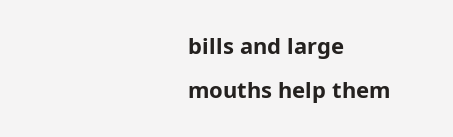bills and large mouths help them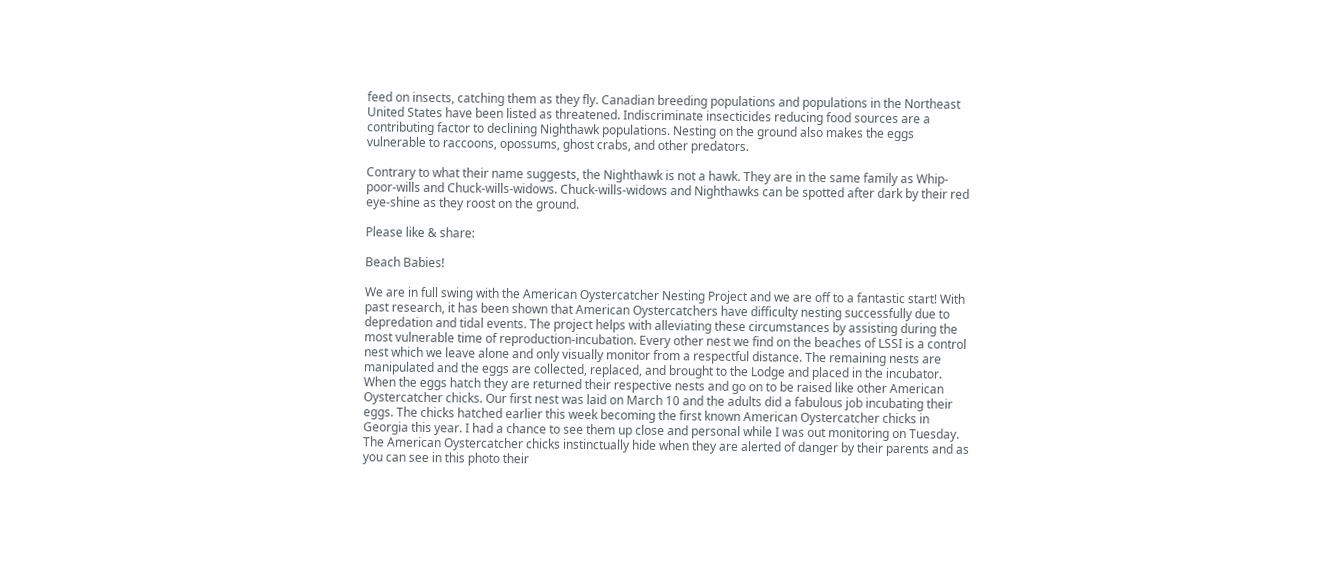feed on insects, catching them as they fly. Canadian breeding populations and populations in the Northeast United States have been listed as threatened. Indiscriminate insecticides reducing food sources are a contributing factor to declining Nighthawk populations. Nesting on the ground also makes the eggs vulnerable to raccoons, opossums, ghost crabs, and other predators.

Contrary to what their name suggests, the Nighthawk is not a hawk. They are in the same family as Whip-poor-wills and Chuck-wills-widows. Chuck-wills-widows and Nighthawks can be spotted after dark by their red eye-shine as they roost on the ground.

Please like & share:

Beach Babies!

We are in full swing with the American Oystercatcher Nesting Project and we are off to a fantastic start! With past research, it has been shown that American Oystercatchers have difficulty nesting successfully due to depredation and tidal events. The project helps with alleviating these circumstances by assisting during the most vulnerable time of reproduction-incubation. Every other nest we find on the beaches of LSSI is a control nest which we leave alone and only visually monitor from a respectful distance. The remaining nests are manipulated and the eggs are collected, replaced, and brought to the Lodge and placed in the incubator. When the eggs hatch they are returned their respective nests and go on to be raised like other American Oystercatcher chicks. Our first nest was laid on March 10 and the adults did a fabulous job incubating their eggs. The chicks hatched earlier this week becoming the first known American Oystercatcher chicks in Georgia this year. I had a chance to see them up close and personal while I was out monitoring on Tuesday.  The American Oystercatcher chicks instinctually hide when they are alerted of danger by their parents and as you can see in this photo their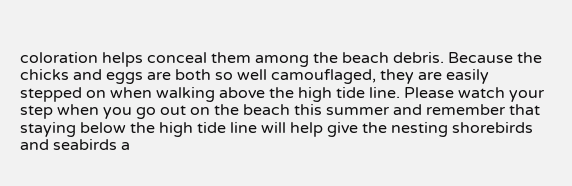coloration helps conceal them among the beach debris. Because the chicks and eggs are both so well camouflaged, they are easily stepped on when walking above the high tide line. Please watch your step when you go out on the beach this summer and remember that staying below the high tide line will help give the nesting shorebirds and seabirds a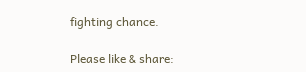fighting chance.

Please like & share: